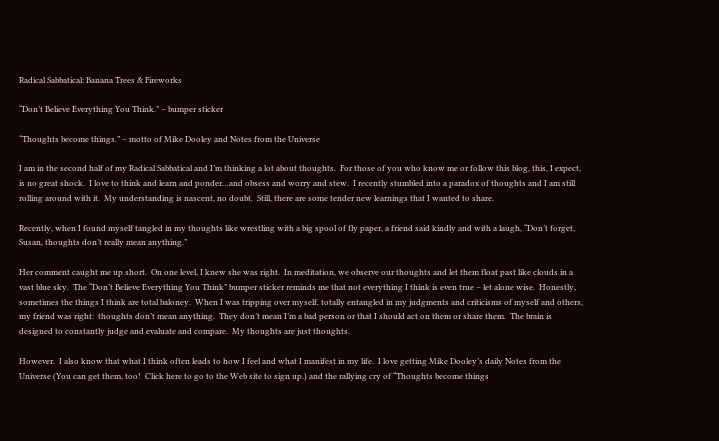Radical Sabbatical: Banana Trees & Fireworks

“Don’t Believe Everything You Think.” – bumper sticker

“Thoughts become things.” – motto of Mike Dooley and Notes from the Universe

I am in the second half of my Radical Sabbatical and I’m thinking a lot about thoughts.  For those of you who know me or follow this blog, this, I expect, is no great shock.  I love to think and learn and ponder…and obsess and worry and stew.  I recently stumbled into a paradox of thoughts and I am still rolling around with it.  My understanding is nascent, no doubt.  Still, there are some tender new learnings that I wanted to share.

Recently, when I found myself tangled in my thoughts like wrestling with a big spool of fly paper, a friend said kindly and with a laugh, “Don’t forget, Susan, thoughts don’t really mean anything.”

Her comment caught me up short.  On one level, I knew she was right.  In meditation, we observe our thoughts and let them float past like clouds in a vast blue sky.  The “Don’t Believe Everything You Think” bumper sticker reminds me that not everything I think is even true – let alone wise.  Honestly, sometimes the things I think are total baloney.  When I was tripping over myself, totally entangled in my judgments and criticisms of myself and others, my friend was right:  thoughts don’t mean anything.  They don’t mean I’m a bad person or that I should act on them or share them.  The brain is designed to constantly judge and evaluate and compare.  My thoughts are just thoughts.

However.  I also know that what I think often leads to how I feel and what I manifest in my life.  I love getting Mike Dooley’s daily Notes from the Universe (You can get them, too!  Click here to go to the Web site to sign up.) and the rallying cry of “Thoughts become things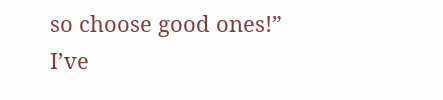so choose good ones!”  I’ve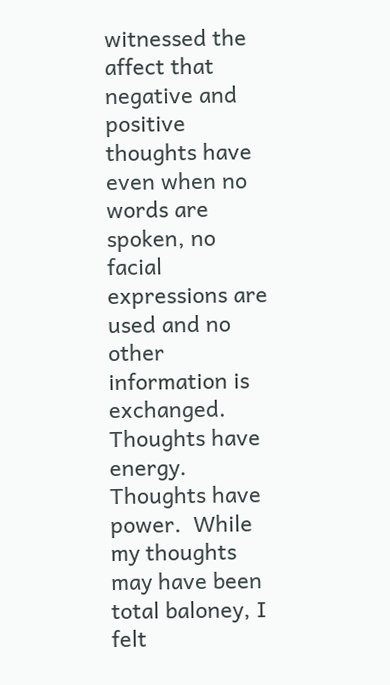witnessed the affect that negative and positive thoughts have even when no words are spoken, no facial expressions are used and no other information is exchanged.  Thoughts have energy.  Thoughts have power.  While my thoughts may have been total baloney, I felt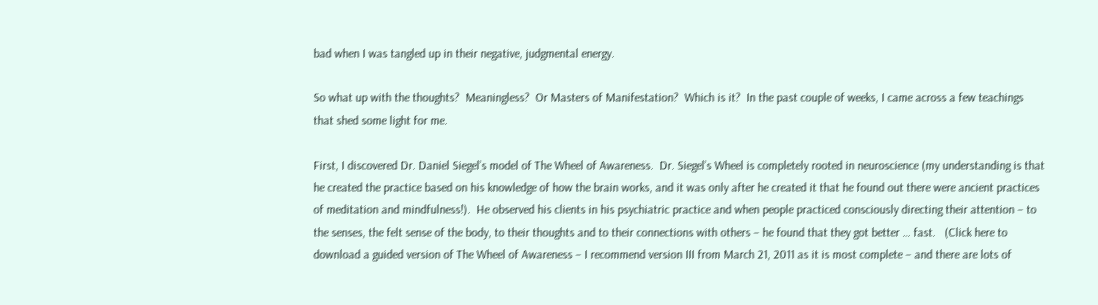bad when I was tangled up in their negative, judgmental energy.

So what up with the thoughts?  Meaningless?  Or Masters of Manifestation?  Which is it?  In the past couple of weeks, I came across a few teachings that shed some light for me.

First, I discovered Dr. Daniel Siegel’s model of The Wheel of Awareness.  Dr. Siegel’s Wheel is completely rooted in neuroscience (my understanding is that he created the practice based on his knowledge of how the brain works, and it was only after he created it that he found out there were ancient practices of meditation and mindfulness!).  He observed his clients in his psychiatric practice and when people practiced consciously directing their attention – to the senses, the felt sense of the body, to their thoughts and to their connections with others – he found that they got better … fast.   (Click here to download a guided version of The Wheel of Awareness – I recommend version III from March 21, 2011 as it is most complete – and there are lots of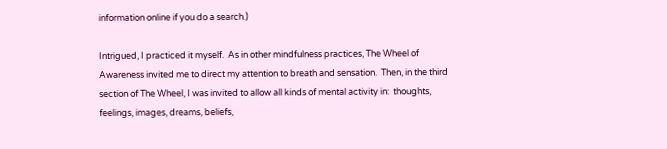information online if you do a search.)

Intrigued, I practiced it myself.  As in other mindfulness practices, The Wheel of Awareness invited me to direct my attention to breath and sensation.  Then, in the third section of The Wheel, I was invited to allow all kinds of mental activity in:  thoughts, feelings, images, dreams, beliefs,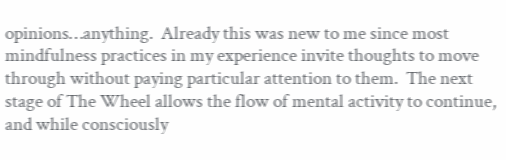opinions…anything.  Already this was new to me since most mindfulness practices in my experience invite thoughts to move through without paying particular attention to them.  The next stage of The Wheel allows the flow of mental activity to continue, and while consciously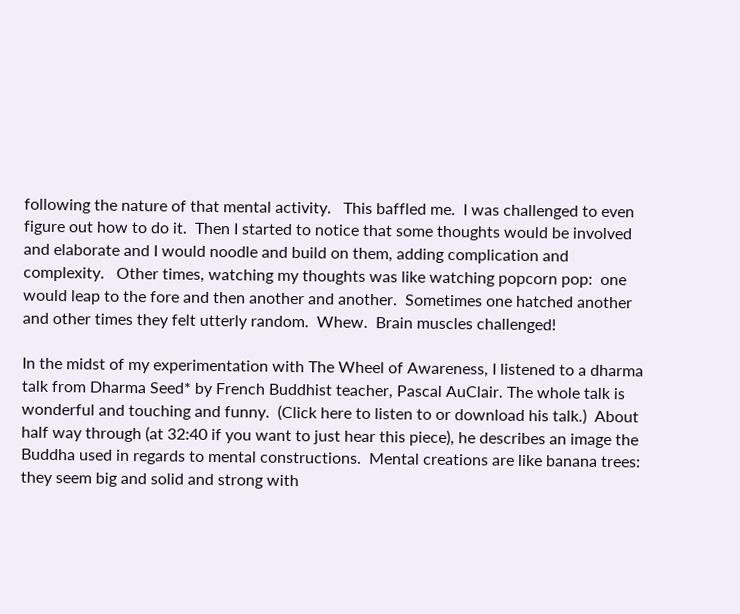following the nature of that mental activity.   This baffled me.  I was challenged to even figure out how to do it.  Then I started to notice that some thoughts would be involved and elaborate and I would noodle and build on them, adding complication and complexity.   Other times, watching my thoughts was like watching popcorn pop:  one would leap to the fore and then another and another.  Sometimes one hatched another and other times they felt utterly random.  Whew.  Brain muscles challenged!

In the midst of my experimentation with The Wheel of Awareness, I listened to a dharma talk from Dharma Seed* by French Buddhist teacher, Pascal AuClair. The whole talk is wonderful and touching and funny.  (Click here to listen to or download his talk.)  About half way through (at 32:40 if you want to just hear this piece), he describes an image the Buddha used in regards to mental constructions.  Mental creations are like banana trees:  they seem big and solid and strong with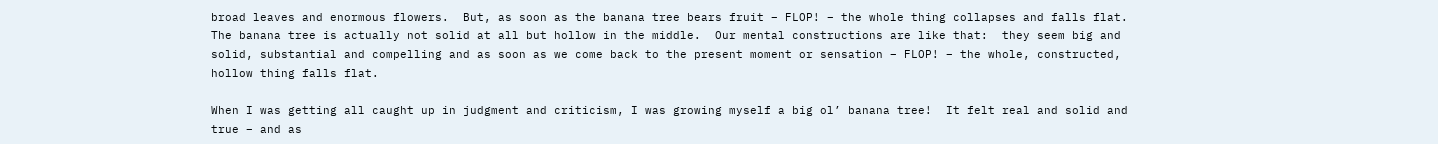broad leaves and enormous flowers.  But, as soon as the banana tree bears fruit – FLOP! – the whole thing collapses and falls flat.  The banana tree is actually not solid at all but hollow in the middle.  Our mental constructions are like that:  they seem big and solid, substantial and compelling and as soon as we come back to the present moment or sensation – FLOP! – the whole, constructed, hollow thing falls flat.

When I was getting all caught up in judgment and criticism, I was growing myself a big ol’ banana tree!  It felt real and solid and true – and as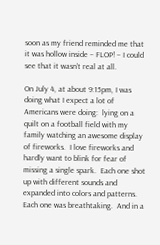soon as my friend reminded me that it was hollow inside – FLOP! – I could see that it wasn’t real at all.

On July 4, at about 9:15pm, I was doing what I expect a lot of Americans were doing:  lying on a quilt on a football field with my family watching an awesome display of fireworks.  I love fireworks and hardly want to blink for fear of missing a single spark.  Each one shot up with different sounds and expanded into colors and patterns.  Each one was breathtaking.  And in a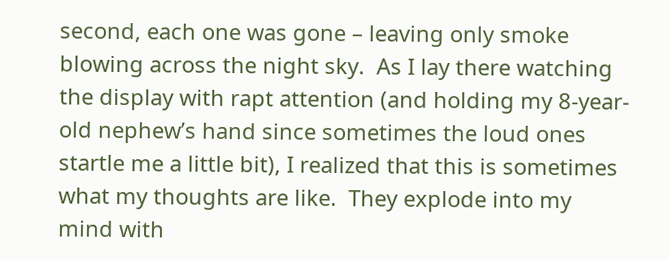second, each one was gone – leaving only smoke blowing across the night sky.  As I lay there watching the display with rapt attention (and holding my 8-year-old nephew’s hand since sometimes the loud ones startle me a little bit), I realized that this is sometimes what my thoughts are like.  They explode into my mind with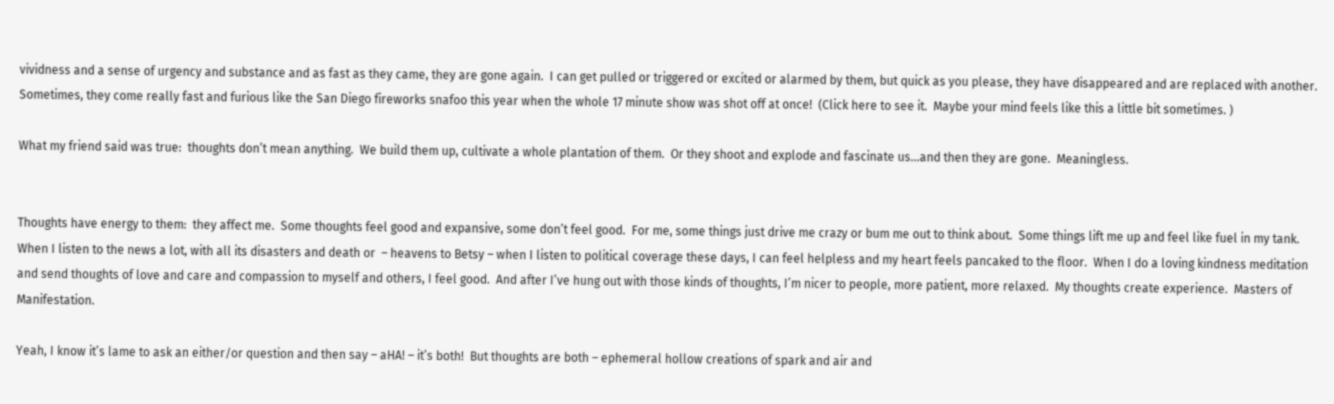vividness and a sense of urgency and substance and as fast as they came, they are gone again.  I can get pulled or triggered or excited or alarmed by them, but quick as you please, they have disappeared and are replaced with another.  Sometimes, they come really fast and furious like the San Diego fireworks snafoo this year when the whole 17 minute show was shot off at once!  (Click here to see it.  Maybe your mind feels like this a little bit sometimes. )

What my friend said was true:  thoughts don’t mean anything.  We build them up, cultivate a whole plantation of them.  Or they shoot and explode and fascinate us…and then they are gone.  Meaningless.


Thoughts have energy to them:  they affect me.  Some thoughts feel good and expansive, some don’t feel good.  For me, some things just drive me crazy or bum me out to think about.  Some things lift me up and feel like fuel in my tank.  When I listen to the news a lot, with all its disasters and death or  – heavens to Betsy – when I listen to political coverage these days, I can feel helpless and my heart feels pancaked to the floor.  When I do a loving kindness meditation and send thoughts of love and care and compassion to myself and others, I feel good.  And after I’ve hung out with those kinds of thoughts, I’m nicer to people, more patient, more relaxed.  My thoughts create experience.  Masters of Manifestation.

Yeah, I know it’s lame to ask an either/or question and then say – aHA! – it’s both!  But thoughts are both – ephemeral hollow creations of spark and air and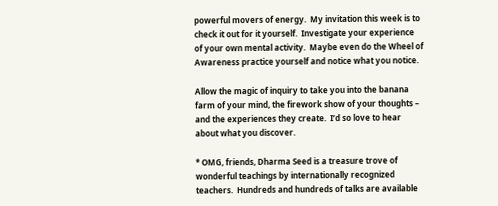powerful movers of energy.  My invitation this week is to check it out for it yourself.  Investigate your experience of your own mental activity.  Maybe even do the Wheel of Awareness practice yourself and notice what you notice.

Allow the magic of inquiry to take you into the banana farm of your mind, the firework show of your thoughts – and the experiences they create.  I’d so love to hear about what you discover.

* OMG, friends, Dharma Seed is a treasure trove of wonderful teachings by internationally recognized teachers.  Hundreds and hundreds of talks are available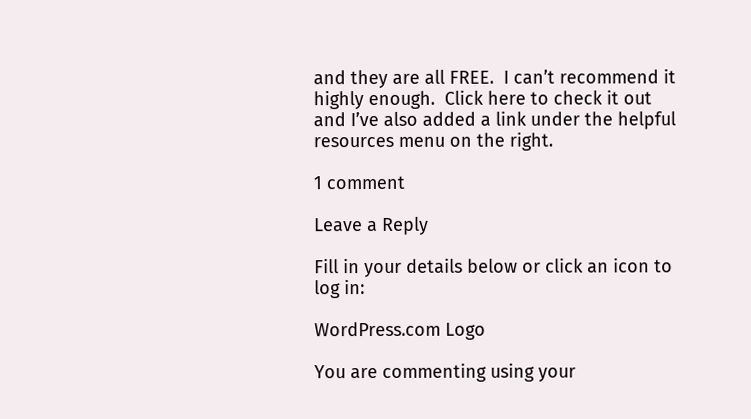and they are all FREE.  I can’t recommend it highly enough.  Click here to check it out and I’ve also added a link under the helpful resources menu on the right.

1 comment

Leave a Reply

Fill in your details below or click an icon to log in:

WordPress.com Logo

You are commenting using your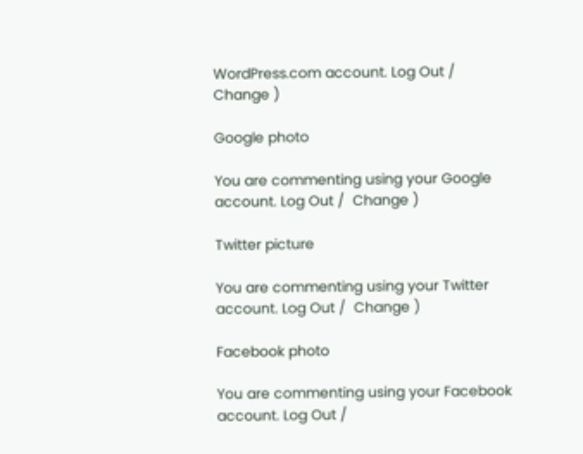WordPress.com account. Log Out /  Change )

Google photo

You are commenting using your Google account. Log Out /  Change )

Twitter picture

You are commenting using your Twitter account. Log Out /  Change )

Facebook photo

You are commenting using your Facebook account. Log Out /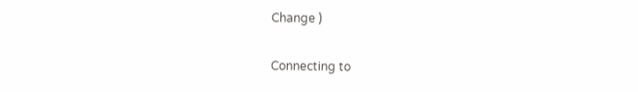Change )

Connecting to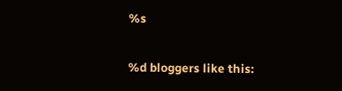%s

%d bloggers like this: